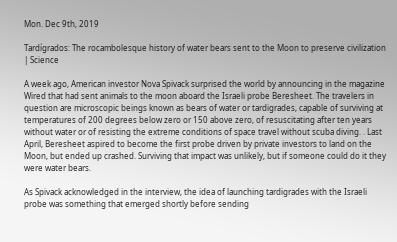Mon. Dec 9th, 2019

Tardígrados: The rocambolesque history of water bears sent to the Moon to preserve civilization | Science

A week ago, American investor Nova Spivack surprised the world by announcing in the magazine Wired that had sent animals to the moon aboard the Israeli probe Beresheet. The travelers in question are microscopic beings known as bears of water or tardigrades, capable of surviving at temperatures of 200 degrees below zero or 150 above zero, of resuscitating after ten years without water or of resisting the extreme conditions of space travel without scuba diving. . Last April, Beresheet aspired to become the first probe driven by private investors to land on the Moon, but ended up crashed. Surviving that impact was unlikely, but if someone could do it they were water bears.

As Spivack acknowledged in the interview, the idea of launching tardigrades with the Israeli probe was something that emerged shortly before sending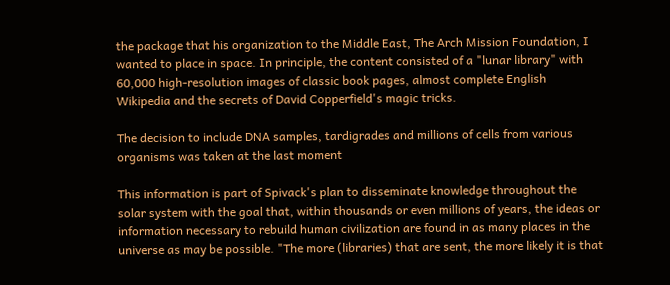the package that his organization to the Middle East, The Arch Mission Foundation, I wanted to place in space. In principle, the content consisted of a "lunar library" with 60,000 high-resolution images of classic book pages, almost complete English Wikipedia and the secrets of David Copperfield's magic tricks.

The decision to include DNA samples, tardigrades and millions of cells from various organisms was taken at the last moment

This information is part of Spivack's plan to disseminate knowledge throughout the solar system with the goal that, within thousands or even millions of years, the ideas or information necessary to rebuild human civilization are found in as many places in the universe as may be possible. "The more (libraries) that are sent, the more likely it is that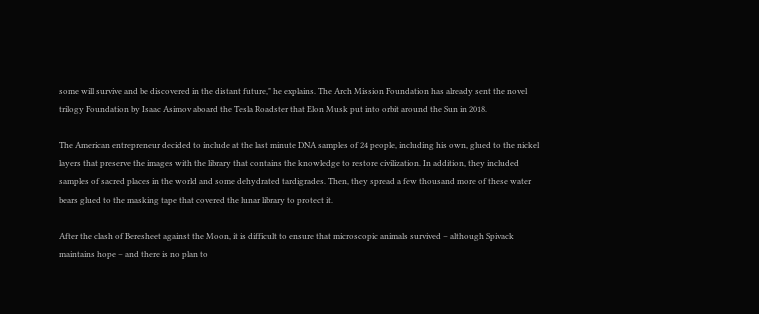some will survive and be discovered in the distant future," he explains. The Arch Mission Foundation has already sent the novel trilogy Foundation by Isaac Asimov aboard the Tesla Roadster that Elon Musk put into orbit around the Sun in 2018.

The American entrepreneur decided to include at the last minute DNA samples of 24 people, including his own, glued to the nickel layers that preserve the images with the library that contains the knowledge to restore civilization. In addition, they included samples of sacred places in the world and some dehydrated tardigrades. Then, they spread a few thousand more of these water bears glued to the masking tape that covered the lunar library to protect it.

After the clash of Beresheet against the Moon, it is difficult to ensure that microscopic animals survived – although Spivack maintains hope – and there is no plan to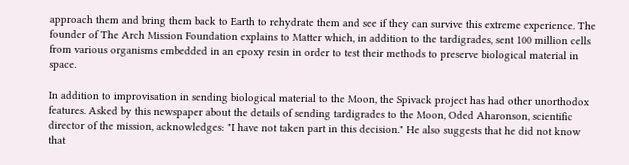approach them and bring them back to Earth to rehydrate them and see if they can survive this extreme experience. The founder of The Arch Mission Foundation explains to Matter which, in addition to the tardigrades, sent 100 million cells from various organisms embedded in an epoxy resin in order to test their methods to preserve biological material in space.

In addition to improvisation in sending biological material to the Moon, the Spivack project has had other unorthodox features. Asked by this newspaper about the details of sending tardigrades to the Moon, Oded Aharonson, scientific director of the mission, acknowledges: "I have not taken part in this decision." He also suggests that he did not know that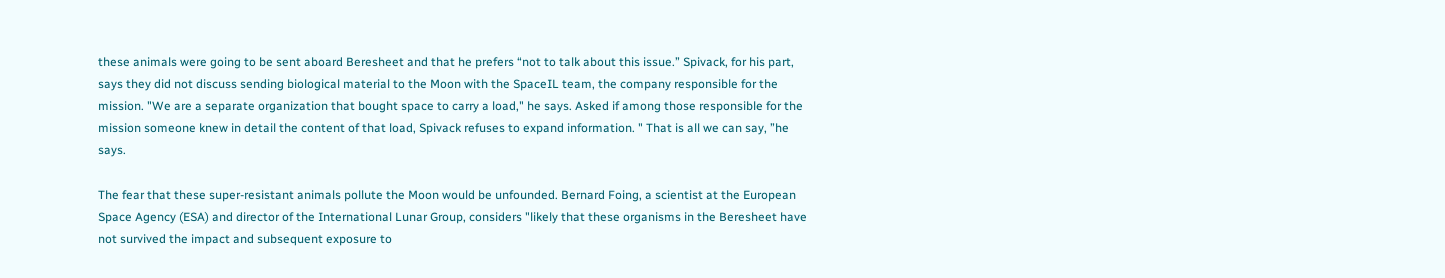these animals were going to be sent aboard Beresheet and that he prefers “not to talk about this issue.” Spivack, for his part, says they did not discuss sending biological material to the Moon with the SpaceIL team, the company responsible for the mission. "We are a separate organization that bought space to carry a load," he says. Asked if among those responsible for the mission someone knew in detail the content of that load, Spivack refuses to expand information. " That is all we can say, ”he says.

The fear that these super-resistant animals pollute the Moon would be unfounded. Bernard Foing, a scientist at the European Space Agency (ESA) and director of the International Lunar Group, considers "likely that these organisms in the Beresheet have not survived the impact and subsequent exposure to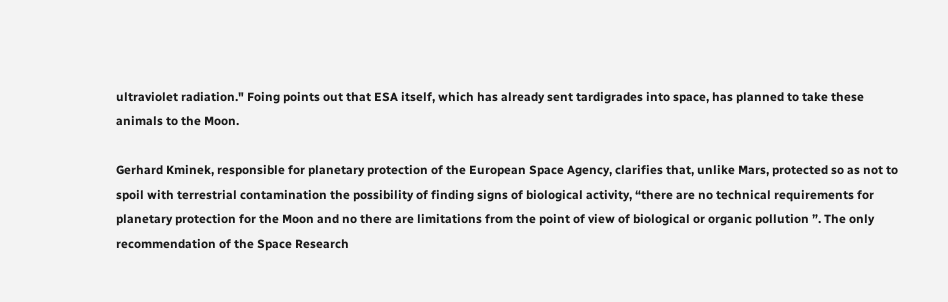ultraviolet radiation." Foing points out that ESA itself, which has already sent tardigrades into space, has planned to take these animals to the Moon.

Gerhard Kminek, responsible for planetary protection of the European Space Agency, clarifies that, unlike Mars, protected so as not to spoil with terrestrial contamination the possibility of finding signs of biological activity, “there are no technical requirements for planetary protection for the Moon and no there are limitations from the point of view of biological or organic pollution ”. The only recommendation of the Space Research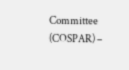Committee (COSPAR) –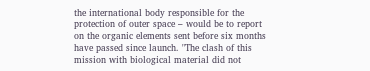the international body responsible for the protection of outer space – would be to report on the organic elements sent before six months have passed since launch. "The clash of this mission with biological material did not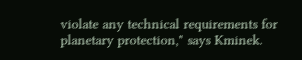violate any technical requirements for planetary protection," says Kminek.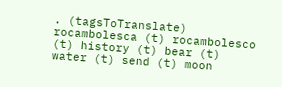. (tagsToTranslate) rocambolesca (t) rocambolesco (t) history (t) bear (t) water (t) send (t) moon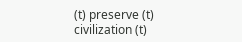(t) preserve (t) civilization (t)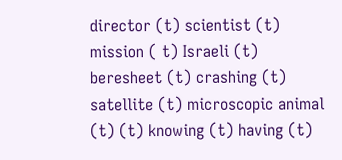director (t) scientist (t) mission ( t) Israeli (t) beresheet (t) crashing (t) satellite (t) microscopic animal (t) (t) knowing (t) having (t)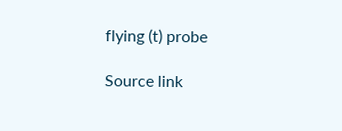flying (t) probe

Source link